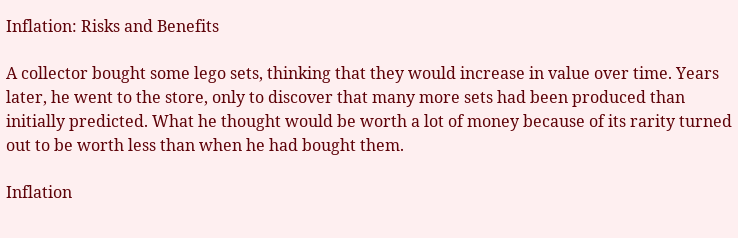Inflation: Risks and Benefits

A collector bought some lego sets, thinking that they would increase in value over time. Years later, he went to the store, only to discover that many more sets had been produced than initially predicted. What he thought would be worth a lot of money because of its rarity turned out to be worth less than when he had bought them.

Inflation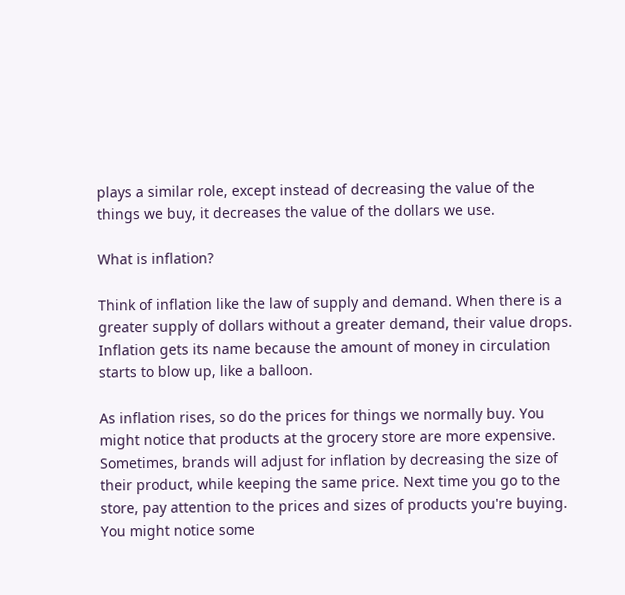plays a similar role, except instead of decreasing the value of the things we buy, it decreases the value of the dollars we use.

What is inflation?

Think of inflation like the law of supply and demand. When there is a greater supply of dollars without a greater demand, their value drops. Inflation gets its name because the amount of money in circulation starts to blow up, like a balloon.

As inflation rises, so do the prices for things we normally buy. You might notice that products at the grocery store are more expensive. Sometimes, brands will adjust for inflation by decreasing the size of their product, while keeping the same price. Next time you go to the store, pay attention to the prices and sizes of products you're buying. You might notice some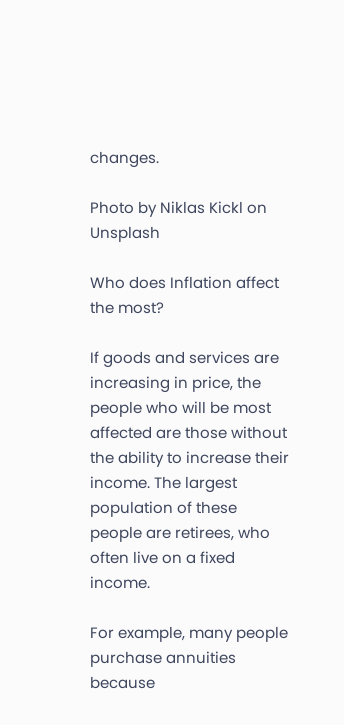changes.

Photo by Niklas Kickl on Unsplash

Who does Inflation affect the most?

If goods and services are increasing in price, the people who will be most affected are those without the ability to increase their income. The largest population of these people are retirees, who often live on a fixed income.

For example, many people purchase annuities because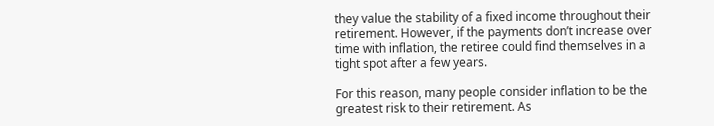they value the stability of a fixed income throughout their retirement. However, if the payments don’t increase over time with inflation, the retiree could find themselves in a tight spot after a few years.

For this reason, many people consider inflation to be the greatest risk to their retirement. As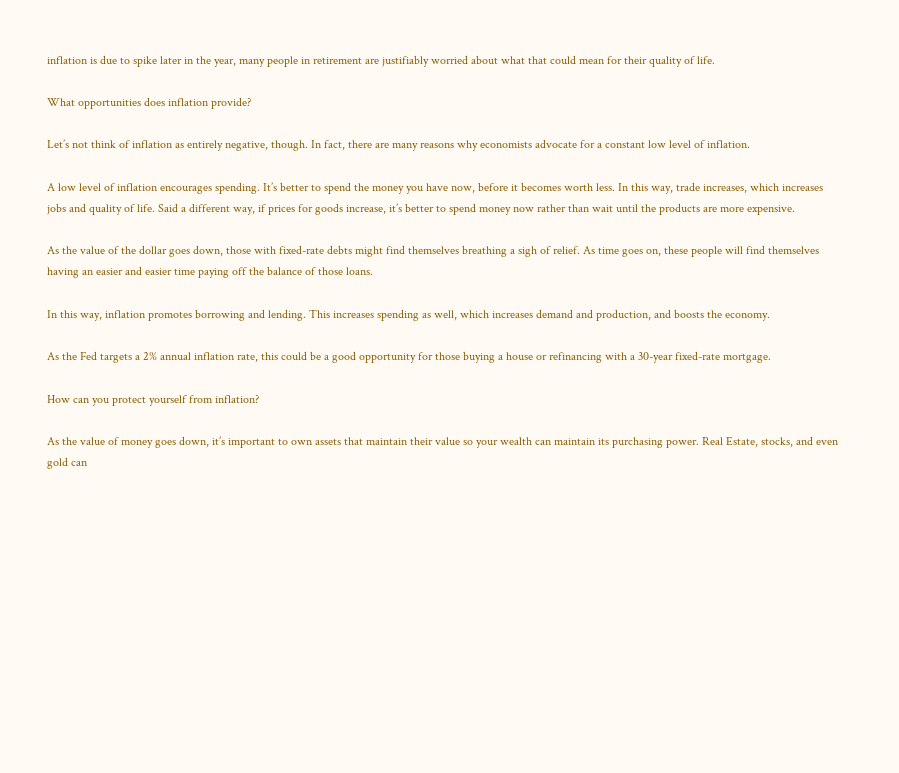inflation is due to spike later in the year, many people in retirement are justifiably worried about what that could mean for their quality of life.

What opportunities does inflation provide?

Let’s not think of inflation as entirely negative, though. In fact, there are many reasons why economists advocate for a constant low level of inflation.

A low level of inflation encourages spending. It’s better to spend the money you have now, before it becomes worth less. In this way, trade increases, which increases jobs and quality of life. Said a different way, if prices for goods increase, it’s better to spend money now rather than wait until the products are more expensive.

As the value of the dollar goes down, those with fixed-rate debts might find themselves breathing a sigh of relief. As time goes on, these people will find themselves having an easier and easier time paying off the balance of those loans.

In this way, inflation promotes borrowing and lending. This increases spending as well, which increases demand and production, and boosts the economy.

As the Fed targets a 2% annual inflation rate, this could be a good opportunity for those buying a house or refinancing with a 30-year fixed-rate mortgage.

How can you protect yourself from inflation?

As the value of money goes down, it’s important to own assets that maintain their value so your wealth can maintain its purchasing power. Real Estate, stocks, and even gold can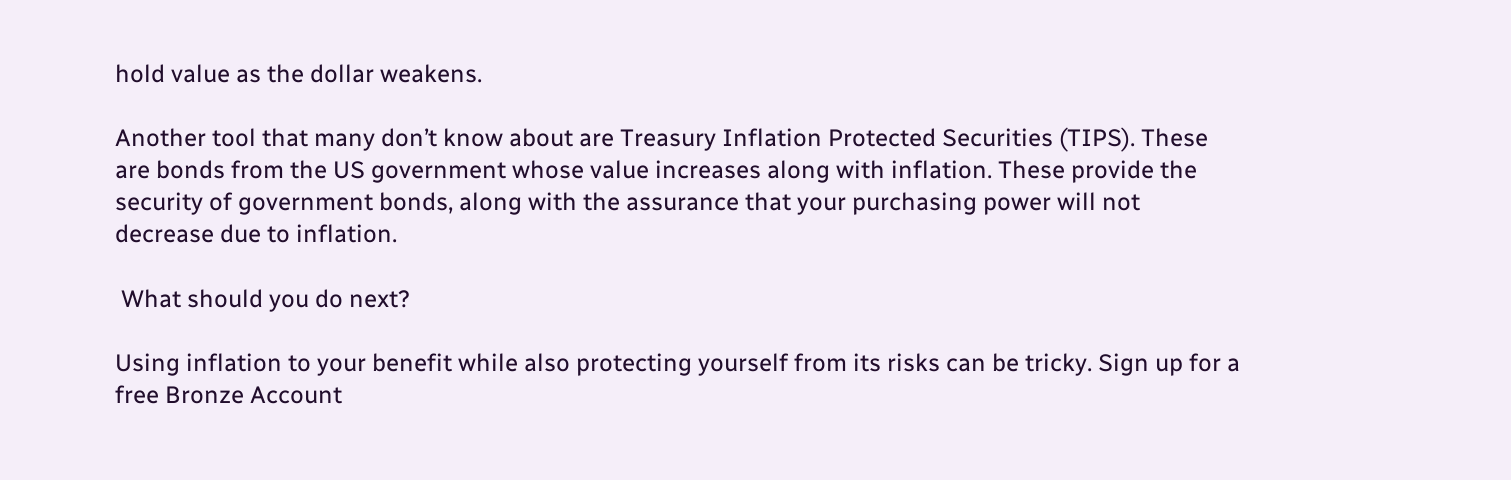hold value as the dollar weakens.

Another tool that many don’t know about are Treasury Inflation Protected Securities (TIPS). These are bonds from the US government whose value increases along with inflation. These provide the security of government bonds, along with the assurance that your purchasing power will not decrease due to inflation.

 What should you do next?

Using inflation to your benefit while also protecting yourself from its risks can be tricky. Sign up for a free Bronze Account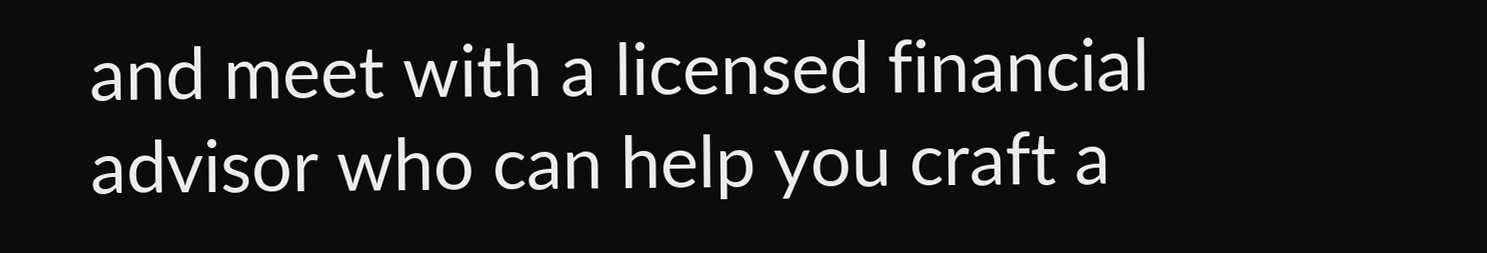and meet with a licensed financial advisor who can help you craft a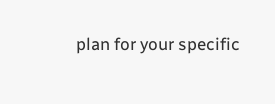plan for your specific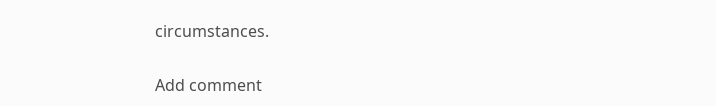circumstances.

Add comment